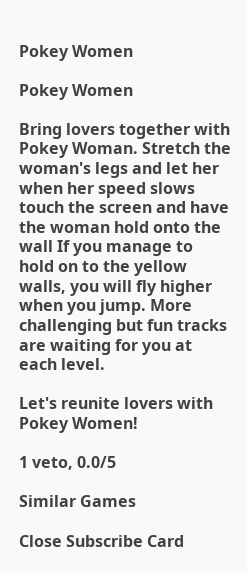Pokey Women

Pokey Women

Bring lovers together with Pokey Woman. Stretch the woman's legs and let her when her speed slows touch the screen and have the woman hold onto the wall If you manage to hold on to the yellow walls, you will fly higher when you jump. More challenging but fun tracks are waiting for you at each level.

Let's reunite lovers with Pokey Women!

1 veto, 0.0/5

Similar Games

Close Subscribe Card